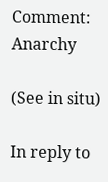Comment: Anarchy

(See in situ)

In reply to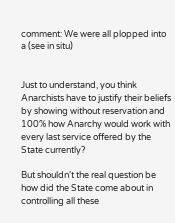comment: We were all plopped into a (see in situ)


Just to understand, you think Anarchists have to justify their beliefs by showing without reservation and 100% how Anarchy would work with every last service offered by the State currently?

But shouldn't the real question be how did the State come about in controlling all these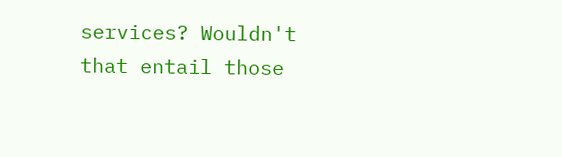services? Wouldn't that entail those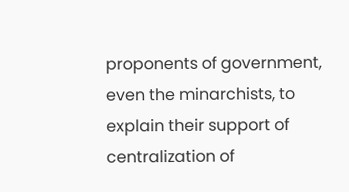proponents of government, even the minarchists, to explain their support of centralization of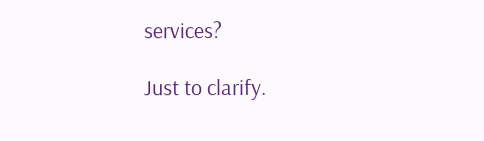services?

Just to clarify.